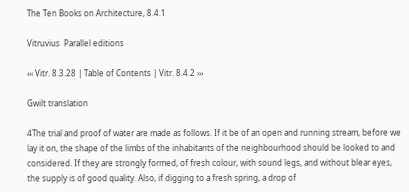The Ten Books on Architecture, 8.4.1

Vitruvius  Parallel editions

‹‹‹ Vitr. 8.3.28 | Table of Contents | Vitr. 8.4.2 ›››

Gwilt translation

4The trial and proof of water are made as follows. If it be of an open and running stream, before we lay it on, the shape of the limbs of the inhabitants of the neighbourhood should be looked to and considered. If they are strongly formed, of fresh colour, with sound legs, and without blear eyes, the supply is of good quality. Also, if digging to a fresh spring, a drop of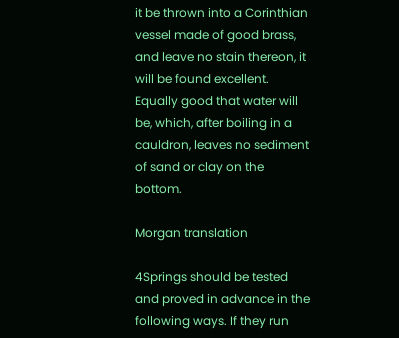it be thrown into a Corinthian vessel made of good brass, and leave no stain thereon, it will be found excellent. Equally good that water will be, which, after boiling in a cauldron, leaves no sediment of sand or clay on the bottom.

Morgan translation

4Springs should be tested and proved in advance in the following ways. If they run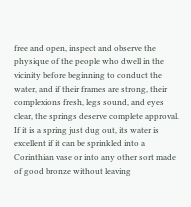free and open, inspect and observe the physique of the people who dwell in the vicinity before beginning to conduct the water, and if their frames are strong, their complexions fresh, legs sound, and eyes clear, the springs deserve complete approval. If it is a spring just dug out, its water is excellent if it can be sprinkled into a Corinthian vase or into any other sort made of good bronze without leaving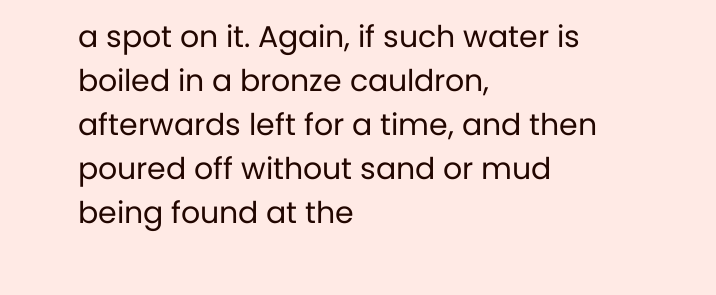a spot on it. Again, if such water is boiled in a bronze cauldron, afterwards left for a time, and then poured off without sand or mud being found at the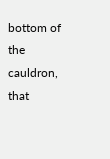bottom of the cauldron, that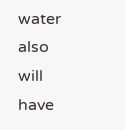water also will have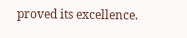proved its excellence.